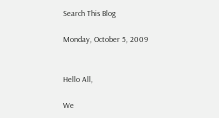Search This Blog

Monday, October 5, 2009


Hello All,

We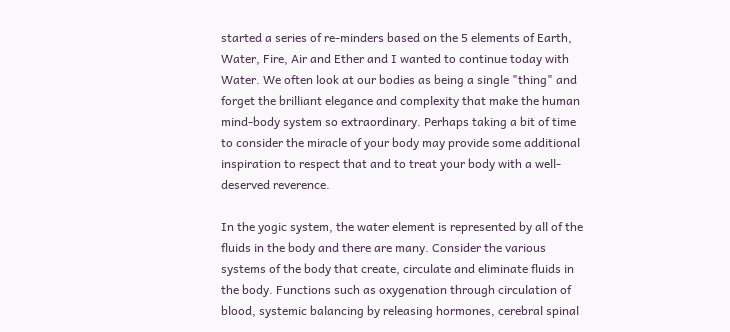started a series of re-minders based on the 5 elements of Earth, Water, Fire, Air and Ether and I wanted to continue today with Water. We often look at our bodies as being a single "thing" and forget the brilliant elegance and complexity that make the human mind-body system so extraordinary. Perhaps taking a bit of time to consider the miracle of your body may provide some additional inspiration to respect that and to treat your body with a well-deserved reverence.

In the yogic system, the water element is represented by all of the fluids in the body and there are many. Consider the various systems of the body that create, circulate and eliminate fluids in the body. Functions such as oxygenation through circulation of blood, systemic balancing by releasing hormones, cerebral spinal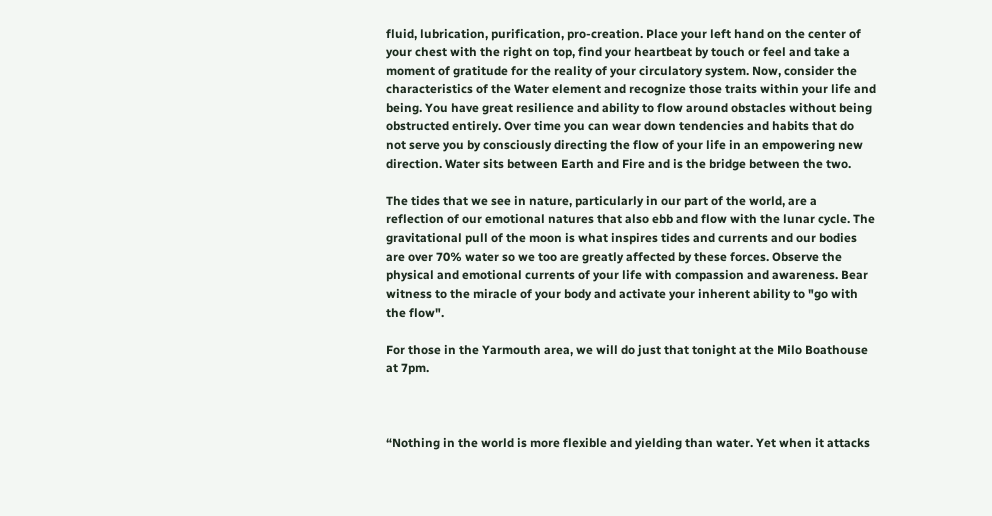fluid, lubrication, purification, pro-creation. Place your left hand on the center of your chest with the right on top, find your heartbeat by touch or feel and take a moment of gratitude for the reality of your circulatory system. Now, consider the characteristics of the Water element and recognize those traits within your life and being. You have great resilience and ability to flow around obstacles without being obstructed entirely. Over time you can wear down tendencies and habits that do not serve you by consciously directing the flow of your life in an empowering new direction. Water sits between Earth and Fire and is the bridge between the two.

The tides that we see in nature, particularly in our part of the world, are a reflection of our emotional natures that also ebb and flow with the lunar cycle. The gravitational pull of the moon is what inspires tides and currents and our bodies are over 70% water so we too are greatly affected by these forces. Observe the physical and emotional currents of your life with compassion and awareness. Bear witness to the miracle of your body and activate your inherent ability to "go with the flow".

For those in the Yarmouth area, we will do just that tonight at the Milo Boathouse at 7pm.



“Nothing in the world is more flexible and yielding than water. Yet when it attacks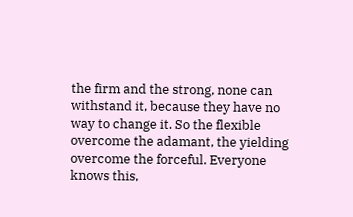the firm and the strong, none can withstand it, because they have no way to change it. So the flexible overcome the adamant, the yielding overcome the forceful. Everyone knows this,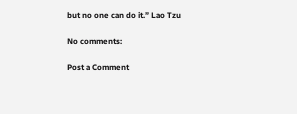but no one can do it.” Lao Tzu

No comments:

Post a Comment